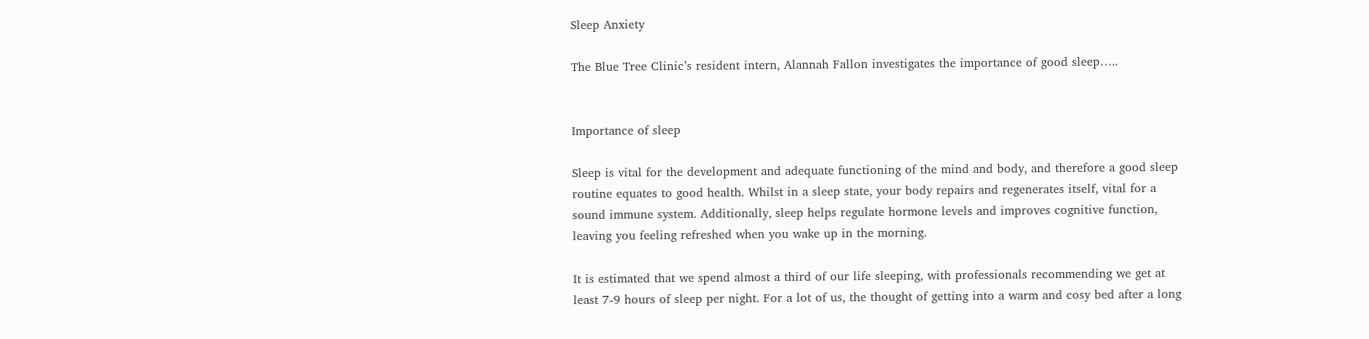Sleep Anxiety

The Blue Tree Clinic’s resident intern, Alannah Fallon investigates the importance of good sleep…..


Importance of sleep

Sleep is vital for the development and adequate functioning of the mind and body, and therefore a good sleep routine equates to good health. Whilst in a sleep state, your body repairs and regenerates itself, vital for a sound immune system. Additionally, sleep helps regulate hormone levels and improves cognitive function, leaving you feeling refreshed when you wake up in the morning.

It is estimated that we spend almost a third of our life sleeping, with professionals recommending we get at least 7-9 hours of sleep per night. For a lot of us, the thought of getting into a warm and cosy bed after a long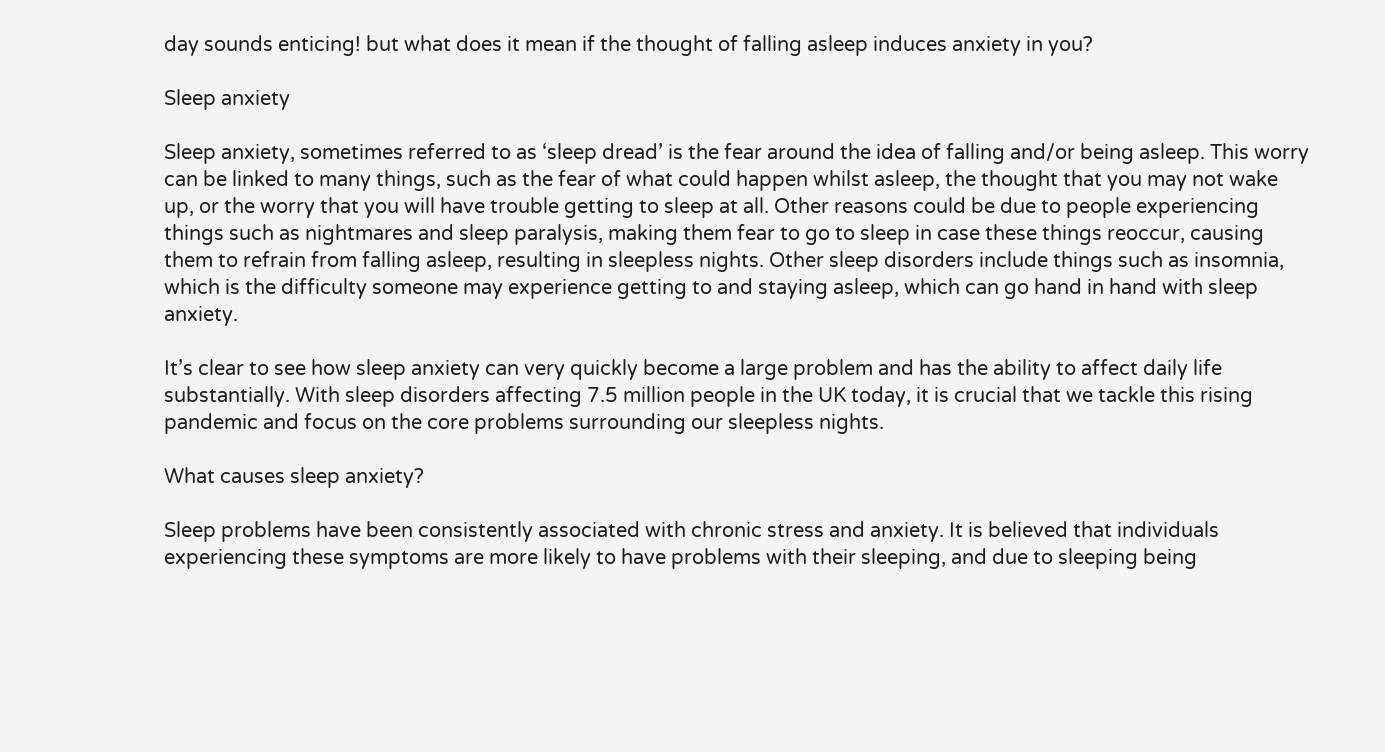day sounds enticing! but what does it mean if the thought of falling asleep induces anxiety in you?

Sleep anxiety

Sleep anxiety, sometimes referred to as ‘sleep dread’ is the fear around the idea of falling and/or being asleep. This worry can be linked to many things, such as the fear of what could happen whilst asleep, the thought that you may not wake up, or the worry that you will have trouble getting to sleep at all. Other reasons could be due to people experiencing things such as nightmares and sleep paralysis, making them fear to go to sleep in case these things reoccur, causing them to refrain from falling asleep, resulting in sleepless nights. Other sleep disorders include things such as insomnia, which is the difficulty someone may experience getting to and staying asleep, which can go hand in hand with sleep anxiety.

It’s clear to see how sleep anxiety can very quickly become a large problem and has the ability to affect daily life substantially. With sleep disorders affecting 7.5 million people in the UK today, it is crucial that we tackle this rising pandemic and focus on the core problems surrounding our sleepless nights.

What causes sleep anxiety?

Sleep problems have been consistently associated with chronic stress and anxiety. It is believed that individuals experiencing these symptoms are more likely to have problems with their sleeping, and due to sleeping being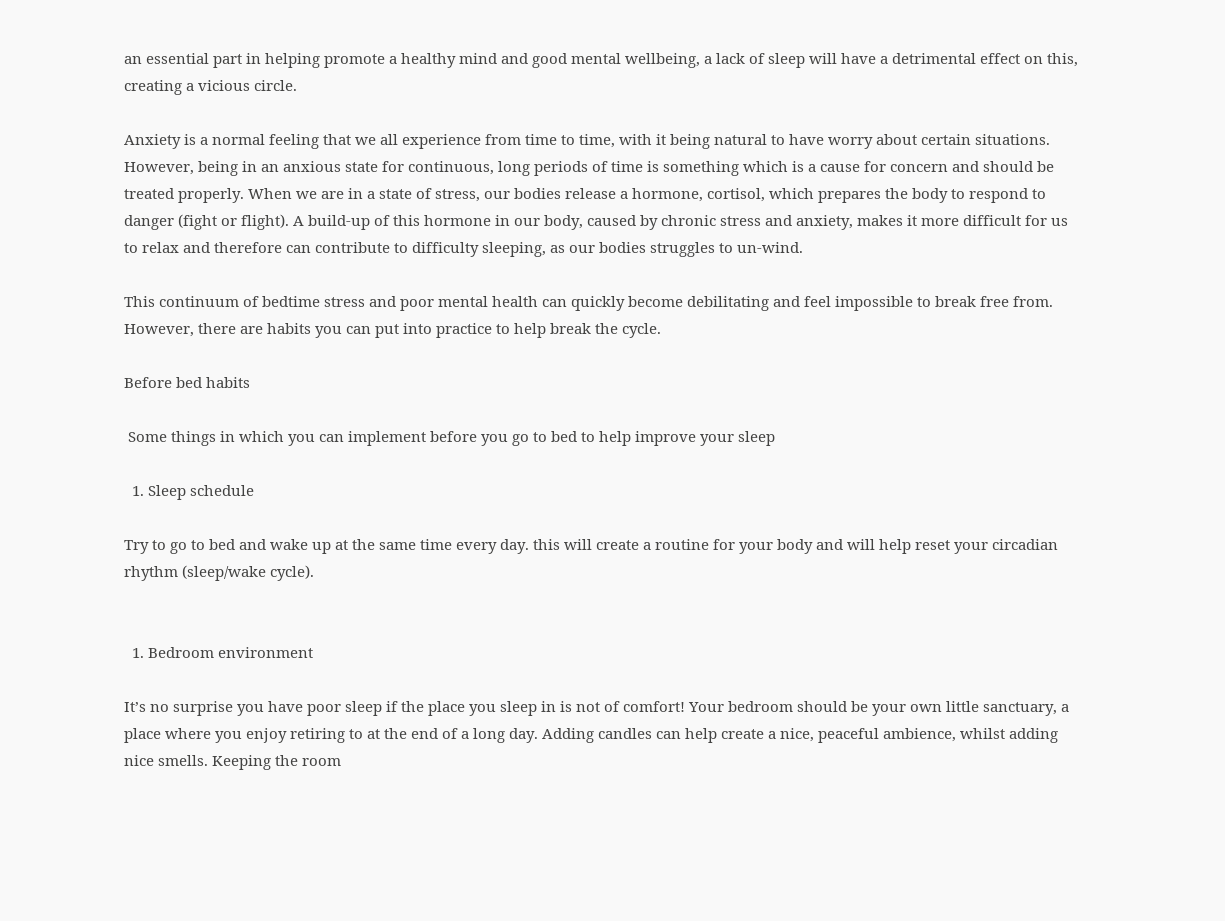an essential part in helping promote a healthy mind and good mental wellbeing, a lack of sleep will have a detrimental effect on this, creating a vicious circle.

Anxiety is a normal feeling that we all experience from time to time, with it being natural to have worry about certain situations. However, being in an anxious state for continuous, long periods of time is something which is a cause for concern and should be treated properly. When we are in a state of stress, our bodies release a hormone, cortisol, which prepares the body to respond to danger (fight or flight). A build-up of this hormone in our body, caused by chronic stress and anxiety, makes it more difficult for us to relax and therefore can contribute to difficulty sleeping, as our bodies struggles to un-wind.

This continuum of bedtime stress and poor mental health can quickly become debilitating and feel impossible to break free from. However, there are habits you can put into practice to help break the cycle.

Before bed habits

 Some things in which you can implement before you go to bed to help improve your sleep

  1. Sleep schedule

Try to go to bed and wake up at the same time every day. this will create a routine for your body and will help reset your circadian rhythm (sleep/wake cycle).


  1. Bedroom environment

It’s no surprise you have poor sleep if the place you sleep in is not of comfort! Your bedroom should be your own little sanctuary, a place where you enjoy retiring to at the end of a long day. Adding candles can help create a nice, peaceful ambience, whilst adding nice smells. Keeping the room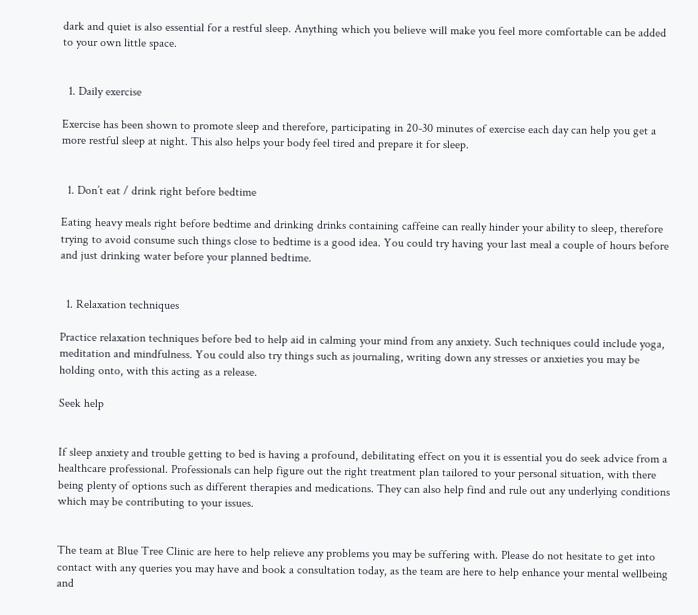dark and quiet is also essential for a restful sleep. Anything which you believe will make you feel more comfortable can be added to your own little space.


  1. Daily exercise

Exercise has been shown to promote sleep and therefore, participating in 20-30 minutes of exercise each day can help you get a more restful sleep at night. This also helps your body feel tired and prepare it for sleep.


  1. Don’t eat / drink right before bedtime

Eating heavy meals right before bedtime and drinking drinks containing caffeine can really hinder your ability to sleep, therefore trying to avoid consume such things close to bedtime is a good idea. You could try having your last meal a couple of hours before and just drinking water before your planned bedtime.


  1. Relaxation techniques

Practice relaxation techniques before bed to help aid in calming your mind from any anxiety. Such techniques could include yoga, meditation and mindfulness. You could also try things such as journaling, writing down any stresses or anxieties you may be holding onto, with this acting as a release.

Seek help


If sleep anxiety and trouble getting to bed is having a profound, debilitating effect on you it is essential you do seek advice from a healthcare professional. Professionals can help figure out the right treatment plan tailored to your personal situation, with there being plenty of options such as different therapies and medications. They can also help find and rule out any underlying conditions which may be contributing to your issues.


The team at Blue Tree Clinic are here to help relieve any problems you may be suffering with. Please do not hesitate to get into contact with any queries you may have and book a consultation today, as the team are here to help enhance your mental wellbeing and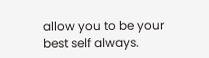allow you to be your best self always.